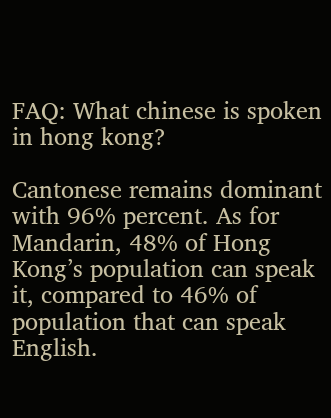FAQ: What chinese is spoken in hong kong?

Cantonese remains dominant with 96% percent. As for Mandarin, 48% of Hong Kong’s population can speak it, compared to 46% of population that can speak English.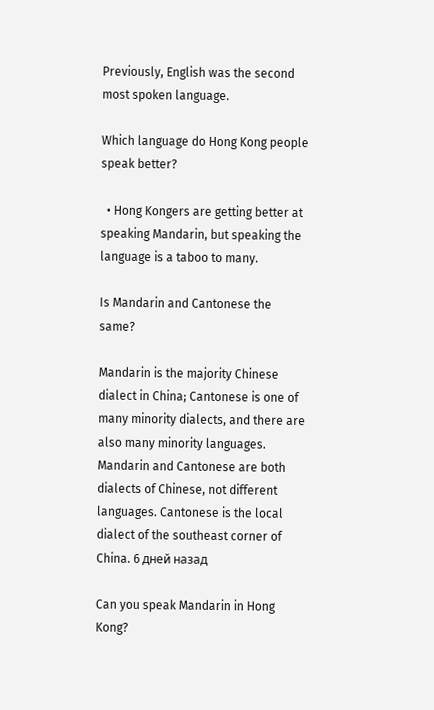Previously, English was the second most spoken language.

Which language do Hong Kong people speak better?

  • Hong Kongers are getting better at speaking Mandarin, but speaking the language is a taboo to many.

Is Mandarin and Cantonese the same?

Mandarin is the majority Chinese dialect in China; Cantonese is one of many minority dialects, and there are also many minority languages. Mandarin and Cantonese are both dialects of Chinese, not different languages. Cantonese is the local dialect of the southeast corner of China. 6 дней назад

Can you speak Mandarin in Hong Kong?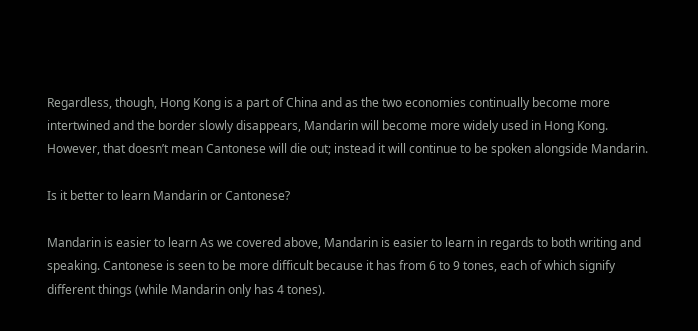Regardless, though, Hong Kong is a part of China and as the two economies continually become more intertwined and the border slowly disappears, Mandarin will become more widely used in Hong Kong. However, that doesn’t mean Cantonese will die out; instead it will continue to be spoken alongside Mandarin.

Is it better to learn Mandarin or Cantonese?

Mandarin is easier to learn As we covered above, Mandarin is easier to learn in regards to both writing and speaking. Cantonese is seen to be more difficult because it has from 6 to 9 tones, each of which signify different things (while Mandarin only has 4 tones).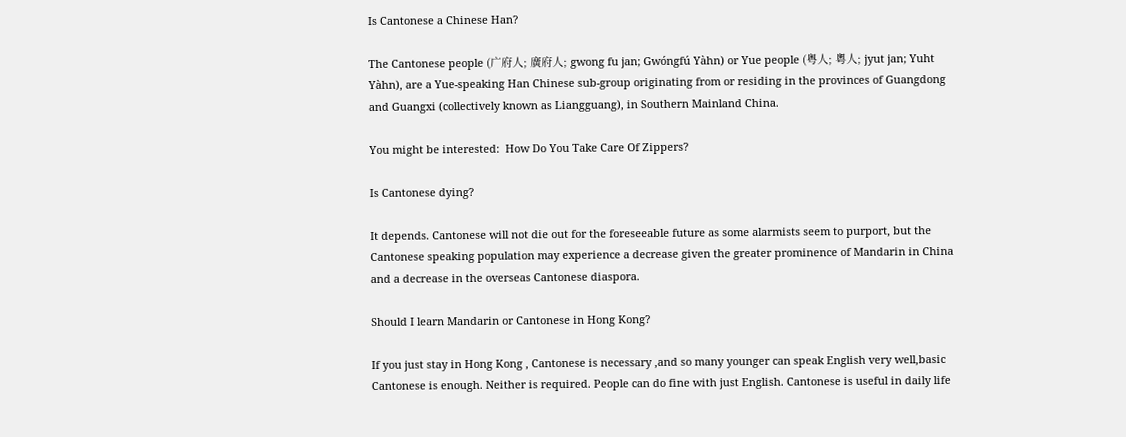Is Cantonese a Chinese Han?

The Cantonese people (广府人; 廣府人; gwong fu jan; Gwóngfú Yàhn) or Yue people (粤人; 粵人; jyut jan; Yuht Yàhn), are a Yue-speaking Han Chinese sub-group originating from or residing in the provinces of Guangdong and Guangxi (collectively known as Liangguang), in Southern Mainland China.

You might be interested:  How Do You Take Care Of Zippers?

Is Cantonese dying?

It depends. Cantonese will not die out for the foreseeable future as some alarmists seem to purport, but the Cantonese speaking population may experience a decrease given the greater prominence of Mandarin in China and a decrease in the overseas Cantonese diaspora.

Should I learn Mandarin or Cantonese in Hong Kong?

If you just stay in Hong Kong , Cantonese is necessary ,and so many younger can speak English very well,basic Cantonese is enough. Neither is required. People can do fine with just English. Cantonese is useful in daily life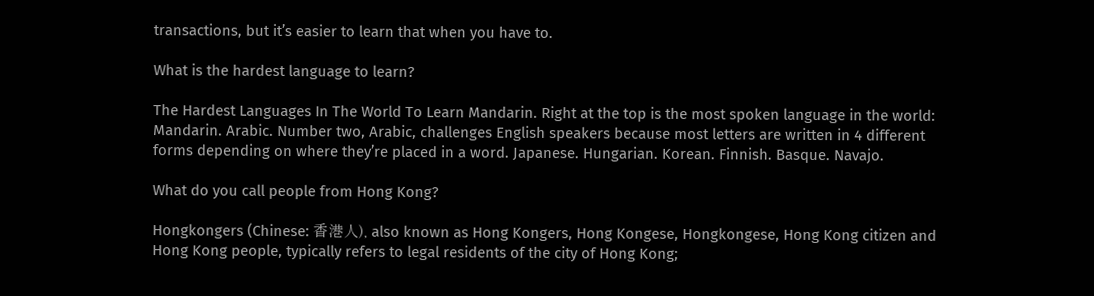transactions, but it’s easier to learn that when you have to.

What is the hardest language to learn?

The Hardest Languages In The World To Learn Mandarin. Right at the top is the most spoken language in the world: Mandarin. Arabic. Number two, Arabic, challenges English speakers because most letters are written in 4 different forms depending on where they’re placed in a word. Japanese. Hungarian. Korean. Finnish. Basque. Navajo.

What do you call people from Hong Kong?

Hongkongers (Chinese: 香港人), also known as Hong Kongers, Hong Kongese, Hongkongese, Hong Kong citizen and Hong Kong people, typically refers to legal residents of the city of Hong Kong;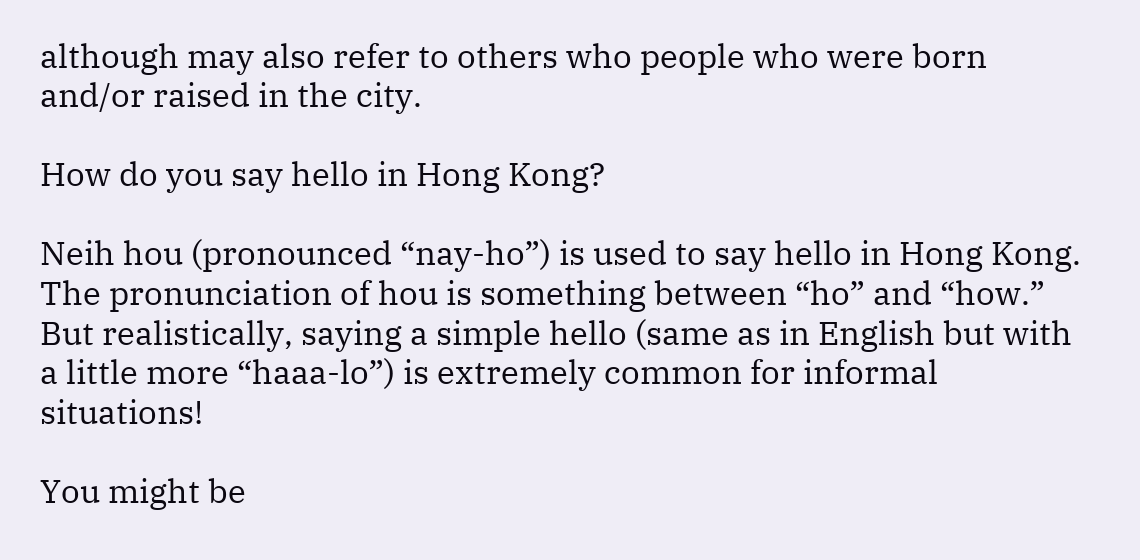although may also refer to others who people who were born and/or raised in the city.

How do you say hello in Hong Kong?

Neih hou (pronounced “nay-ho”) is used to say hello in Hong Kong. The pronunciation of hou is something between “ho” and “how.” But realistically, saying a simple hello (same as in English but with a little more “haaa-lo”) is extremely common for informal situations!

You might be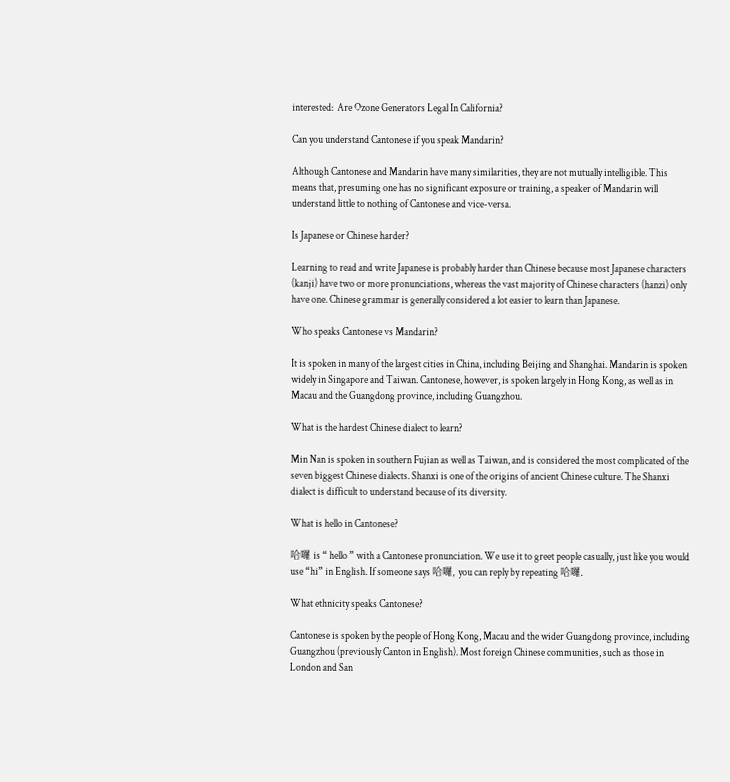interested:  Are Ozone Generators Legal In California?

Can you understand Cantonese if you speak Mandarin?

Although Cantonese and Mandarin have many similarities, they are not mutually intelligible. This means that, presuming one has no significant exposure or training, a speaker of Mandarin will understand little to nothing of Cantonese and vice-versa.

Is Japanese or Chinese harder?

Learning to read and write Japanese is probably harder than Chinese because most Japanese characters (kanji) have two or more pronunciations, whereas the vast majority of Chinese characters (hanzi) only have one. Chinese grammar is generally considered a lot easier to learn than Japanese.

Who speaks Cantonese vs Mandarin?

It is spoken in many of the largest cities in China, including Beijing and Shanghai. Mandarin is spoken widely in Singapore and Taiwan. Cantonese, however, is spoken largely in Hong Kong, as well as in Macau and the Guangdong province, including Guangzhou.

What is the hardest Chinese dialect to learn?

Min Nan is spoken in southern Fujian as well as Taiwan, and is considered the most complicated of the seven biggest Chinese dialects. Shanxi is one of the origins of ancient Chinese culture. The Shanxi dialect is difficult to understand because of its diversity.

What is hello in Cantonese?

哈囉 is “ hello ” with a Cantonese pronunciation. We use it to greet people casually, just like you would use “hi” in English. If someone says 哈囉, you can reply by repeating 哈囉.

What ethnicity speaks Cantonese?

Cantonese is spoken by the people of Hong Kong, Macau and the wider Guangdong province, including Guangzhou (previously Canton in English). Most foreign Chinese communities, such as those in London and San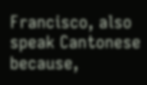Francisco, also speak Cantonese because,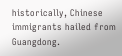historically, Chinese immigrants hailed from Guangdong.